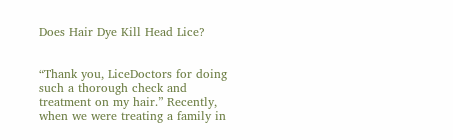Does Hair Dye Kill Head Lice?


“Thank you, LiceDoctors for doing such a thorough check and treatment on my hair.” Recently, when we were treating a family in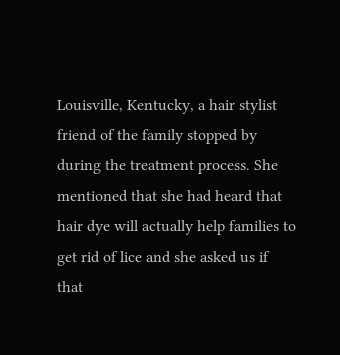Louisville, Kentucky, a hair stylist friend of the family stopped by during the treatment process. She mentioned that she had heard that hair dye will actually help families to get rid of lice and she asked us if that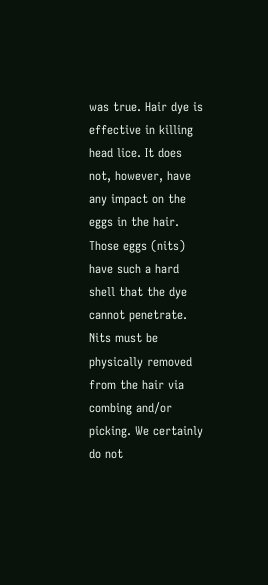was true. Hair dye is effective in killing head lice. It does not, however, have any impact on the eggs in the hair. Those eggs (nits) have such a hard shell that the dye cannot penetrate. Nits must be physically removed from the hair via combing and/or picking. We certainly do not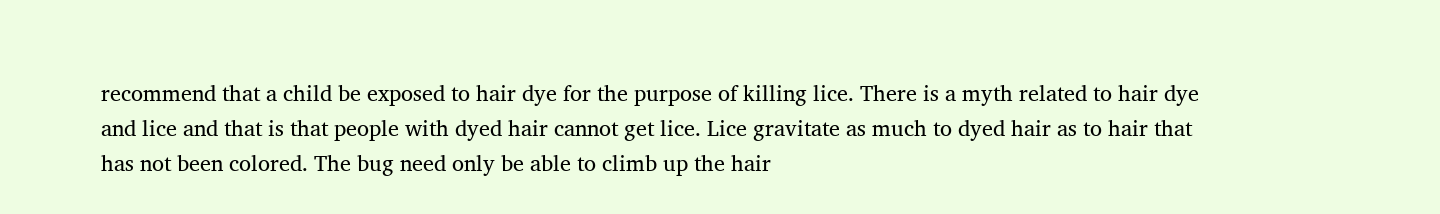recommend that a child be exposed to hair dye for the purpose of killing lice. There is a myth related to hair dye and lice and that is that people with dyed hair cannot get lice. Lice gravitate as much to dyed hair as to hair that has not been colored. The bug need only be able to climb up the hair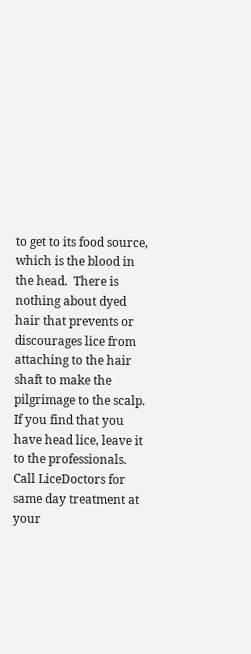to get to its food source, which is the blood in the head.  There is nothing about dyed hair that prevents or discourages lice from attaching to the hair shaft to make the pilgrimage to the scalp. If you find that you have head lice, leave it to the professionals. Call LiceDoctors for same day treatment at your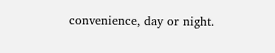convenience, day or night.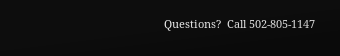Questions?  Call 502-805-1147